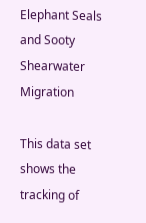Elephant Seals and Sooty Shearwater Migration

This data set shows the tracking of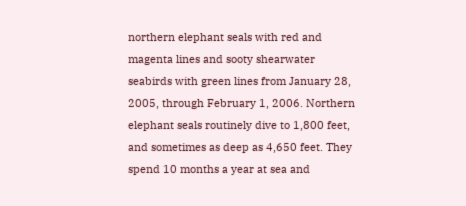northern elephant seals with red and magenta lines and sooty shearwater seabirds with green lines from January 28, 2005, through February 1, 2006. Northern elephant seals routinely dive to 1,800 feet, and sometimes as deep as 4,650 feet. They spend 10 months a year at sea and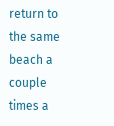return to the same beach a couple times a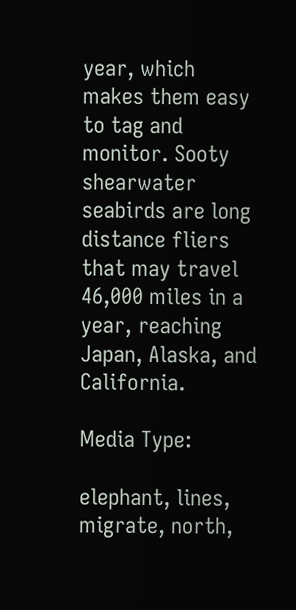year, which makes them easy to tag and monitor. Sooty shearwater seabirds are long distance fliers that may travel 46,000 miles in a year, reaching Japan, Alaska, and California.

Media Type:

elephant, lines, migrate, north,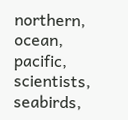northern, ocean, pacific, scientists, seabirds,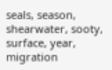seals, season, shearwater, sooty, surface, year, migration